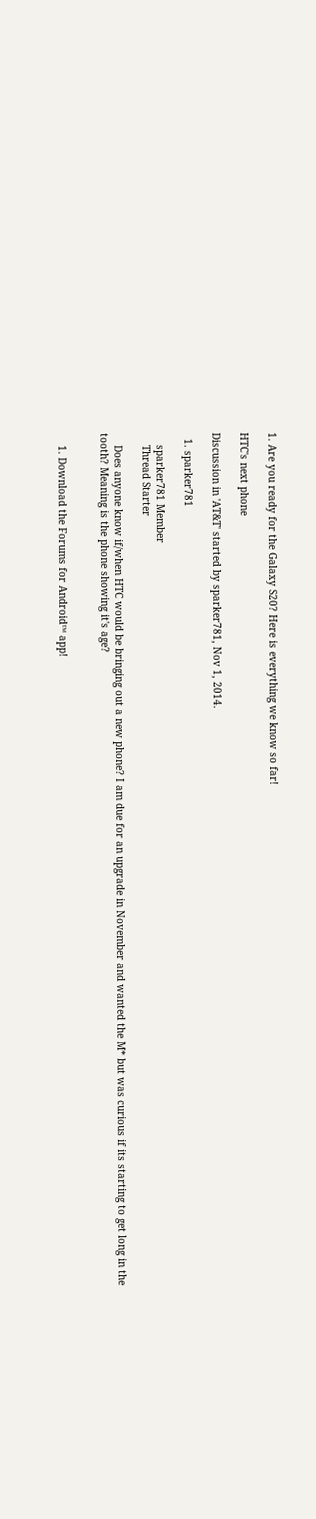1. Are you ready for the Galaxy S20? Here is everything we know so far!

HTC's next phone

Discussion in 'AT&T' started by sparker781, Nov 1, 2014.

  1. sparker781

    sparker781 Member
    Thread Starter

    Does anyone know if/when HTC would be bringing out a new phone? I am due for an upgrade in November and wanted the M* but was curious if its starting to get long in the tooth? Meaning is the phone showing it's age?


    1. Download the Forums for Android™ app!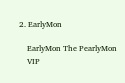2. EarlyMon

    EarlyMon The PearlyMon
    VIP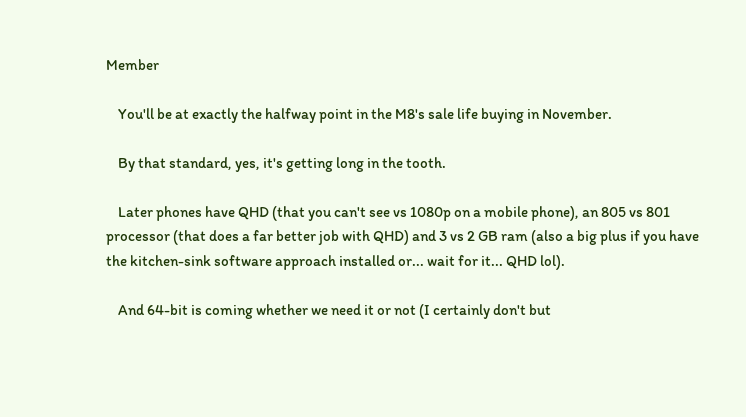Member

    You'll be at exactly the halfway point in the M8's sale life buying in November.

    By that standard, yes, it's getting long in the tooth.

    Later phones have QHD (that you can't see vs 1080p on a mobile phone), an 805 vs 801 processor (that does a far better job with QHD) and 3 vs 2 GB ram (also a big plus if you have the kitchen-sink software approach installed or... wait for it... QHD lol).

    And 64-bit is coming whether we need it or not (I certainly don't but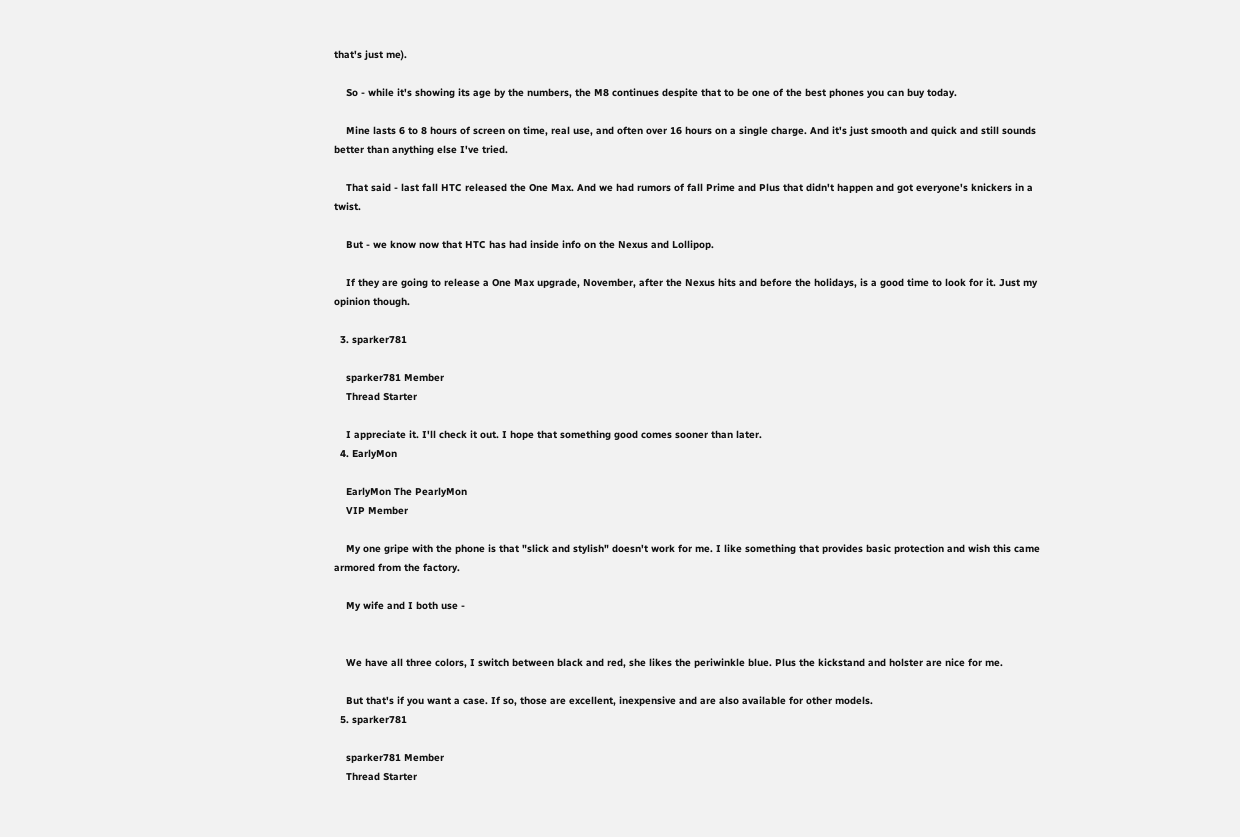that's just me).

    So - while it's showing its age by the numbers, the M8 continues despite that to be one of the best phones you can buy today.

    Mine lasts 6 to 8 hours of screen on time, real use, and often over 16 hours on a single charge. And it's just smooth and quick and still sounds better than anything else I've tried.

    That said - last fall HTC released the One Max. And we had rumors of fall Prime and Plus that didn't happen and got everyone's knickers in a twist.

    But - we know now that HTC has had inside info on the Nexus and Lollipop.

    If they are going to release a One Max upgrade, November, after the Nexus hits and before the holidays, is a good time to look for it. Just my opinion though.

  3. sparker781

    sparker781 Member
    Thread Starter

    I appreciate it. I'll check it out. I hope that something good comes sooner than later.
  4. EarlyMon

    EarlyMon The PearlyMon
    VIP Member

    My one gripe with the phone is that "slick and stylish" doesn't work for me. I like something that provides basic protection and wish this came armored from the factory.

    My wife and I both use -


    We have all three colors, I switch between black and red, she likes the periwinkle blue. Plus the kickstand and holster are nice for me.

    But that's if you want a case. If so, those are excellent, inexpensive and are also available for other models.
  5. sparker781

    sparker781 Member
    Thread Starter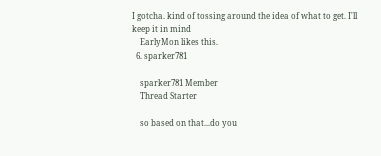I gotcha. kind of tossing around the idea of what to get. I'll keep it in mind
    EarlyMon likes this.
  6. sparker781

    sparker781 Member
    Thread Starter

    so based on that...do you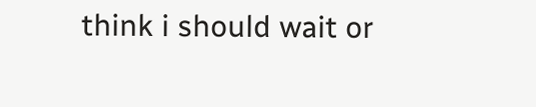think i should wait or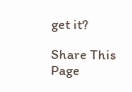get it?

Share This Page